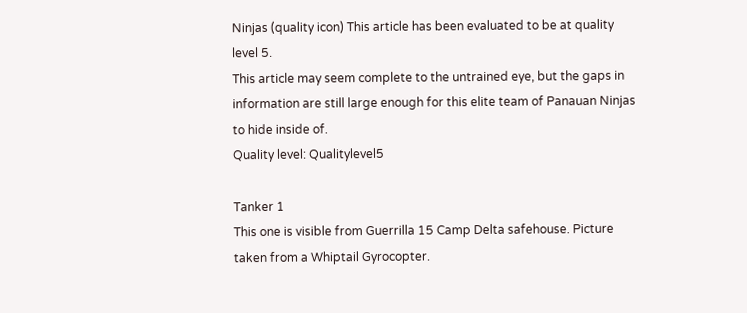Ninjas (quality icon) This article has been evaluated to be at quality level 5.
This article may seem complete to the untrained eye, but the gaps in information are still large enough for this elite team of Panauan Ninjas to hide inside of.
Quality level: Qualitylevel5

Tanker 1
This one is visible from Guerrilla 15 Camp Delta safehouse. Picture taken from a Whiptail Gyrocopter.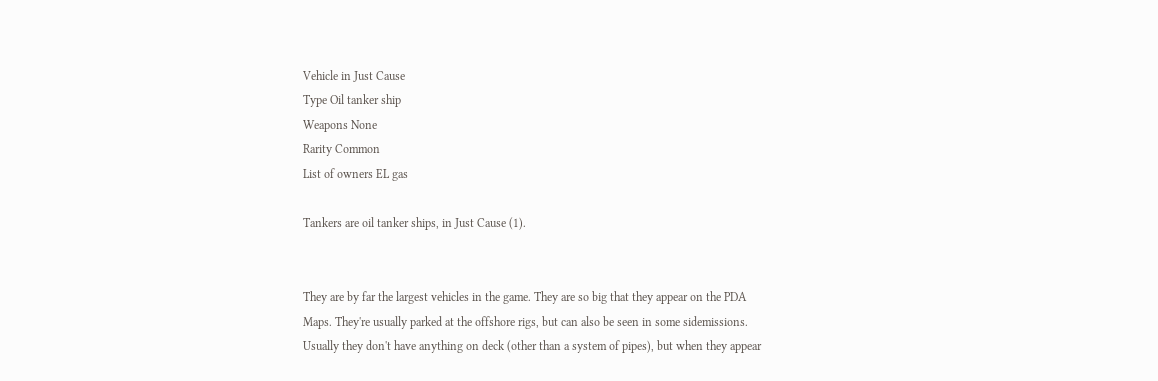Vehicle in Just Cause
Type Oil tanker ship
Weapons None
Rarity Common
List of owners EL gas

Tankers are oil tanker ships, in Just Cause (1).


They are by far the largest vehicles in the game. They are so big that they appear on the PDA Maps. They're usually parked at the offshore rigs, but can also be seen in some sidemissions. Usually they don't have anything on deck (other than a system of pipes), but when they appear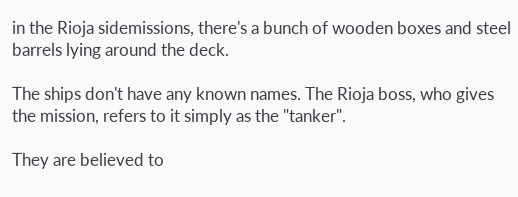in the Rioja sidemissions, there's a bunch of wooden boxes and steel barrels lying around the deck.

The ships don't have any known names. The Rioja boss, who gives the mission, refers to it simply as the "tanker".

They are believed to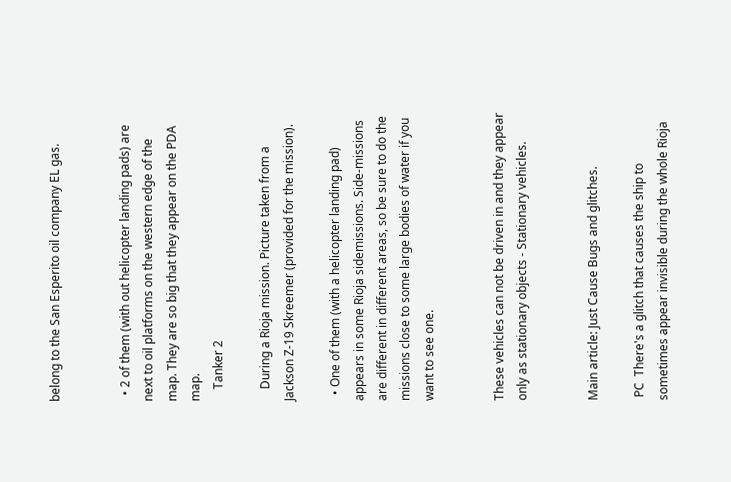belong to the San Esperito oil company EL gas.


  • 2 of them (with out helicopter landing pads) are next to oil platforms on the western edge of the map. They are so big that they appear on the PDA map.
    Tanker 2

    During a Rioja mission. Picture taken from a Jackson Z-19 Skreemer (provided for the mission).

  • One of them (with a helicopter landing pad) appears in some Rioja sidemissions. Side-missions are different in different areas, so be sure to do the missions close to some large bodies of water if you want to see one.


These vehicles can not be driven in and they appear only as stationary objects - Stationary vehicles.


Main article: Just Cause Bugs and glitches.

 PC  There's a glitch that causes the ship to sometimes appear invisible during the whole Rioja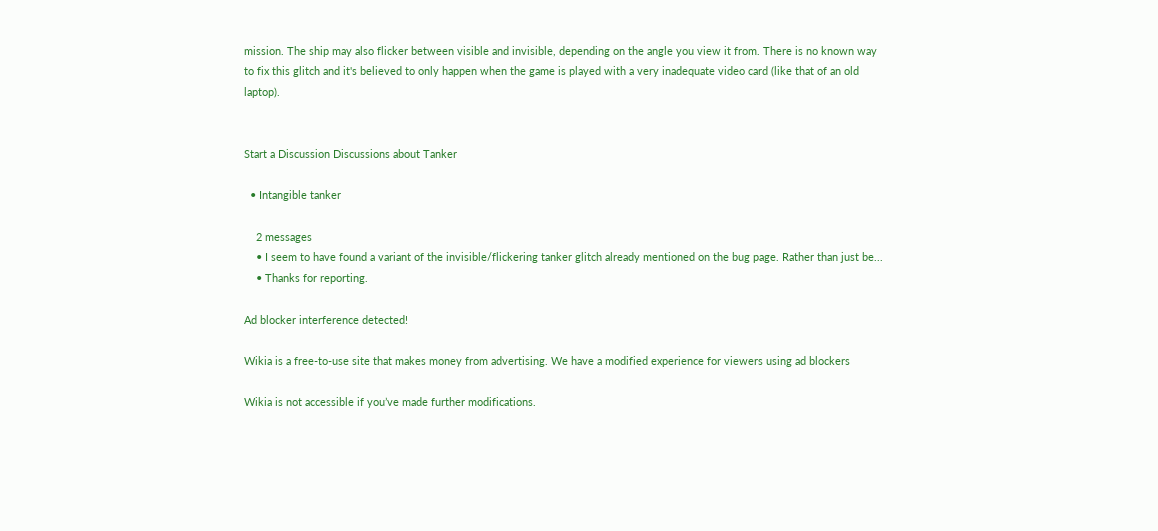mission. The ship may also flicker between visible and invisible, depending on the angle you view it from. There is no known way to fix this glitch and it's believed to only happen when the game is played with a very inadequate video card (like that of an old laptop).


Start a Discussion Discussions about Tanker

  • Intangible tanker

    2 messages
    • I seem to have found a variant of the invisible/flickering tanker glitch already mentioned on the bug page. Rather than just be...
    • Thanks for reporting.

Ad blocker interference detected!

Wikia is a free-to-use site that makes money from advertising. We have a modified experience for viewers using ad blockers

Wikia is not accessible if you’ve made further modifications.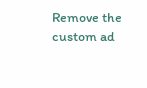Remove the custom ad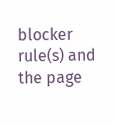blocker rule(s) and the page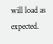will load as expected.